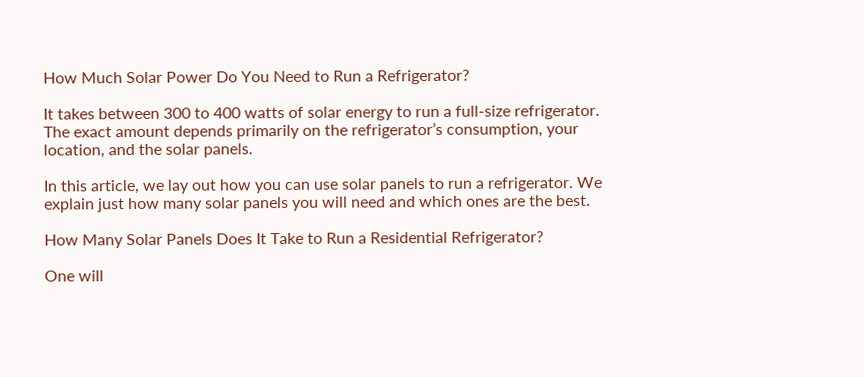How Much Solar Power Do You Need to Run a Refrigerator?

It takes between 300 to 400 watts of solar energy to run a full-size refrigerator. The exact amount depends primarily on the refrigerator’s consumption, your location, and the solar panels.

In this article, we lay out how you can use solar panels to run a refrigerator. We explain just how many solar panels you will need and which ones are the best.

How Many Solar Panels Does It Take to Run a Residential Refrigerator?

One will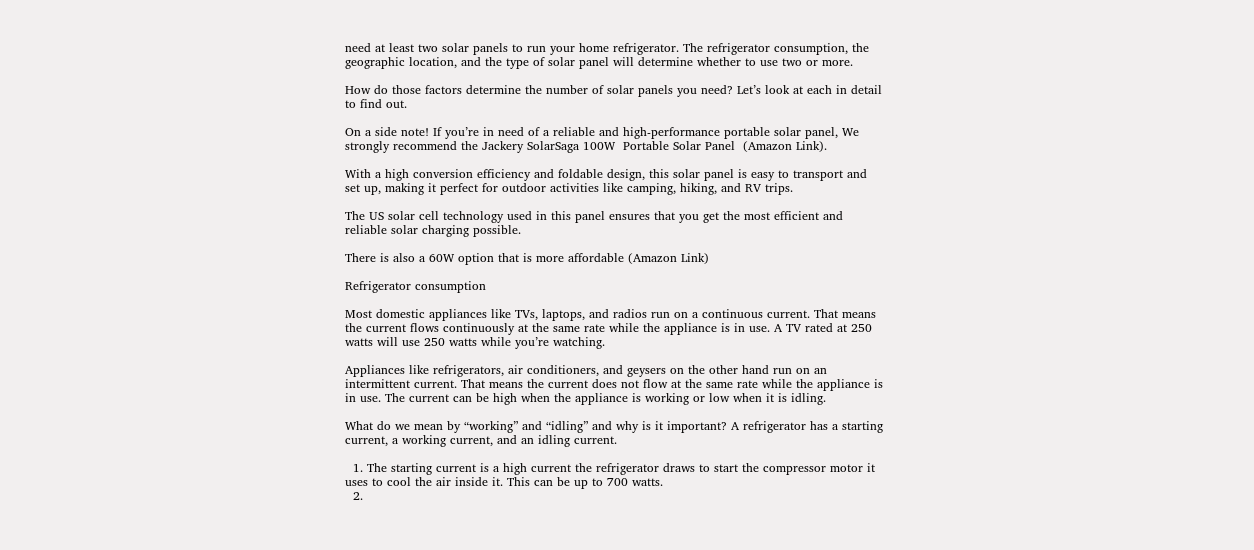need at least two solar panels to run your home refrigerator. The refrigerator consumption, the geographic location, and the type of solar panel will determine whether to use two or more.

How do those factors determine the number of solar panels you need? Let’s look at each in detail to find out.

On a side note! If you’re in need of a reliable and high-performance portable solar panel, We strongly recommend the Jackery SolarSaga 100W  Portable Solar Panel  (Amazon Link).

With a high conversion efficiency and foldable design, this solar panel is easy to transport and set up, making it perfect for outdoor activities like camping, hiking, and RV trips.

The US solar cell technology used in this panel ensures that you get the most efficient and reliable solar charging possible.

There is also a 60W option that is more affordable (Amazon Link)

Refrigerator consumption

Most domestic appliances like TVs, laptops, and radios run on a continuous current. That means the current flows continuously at the same rate while the appliance is in use. A TV rated at 250 watts will use 250 watts while you’re watching.

Appliances like refrigerators, air conditioners, and geysers on the other hand run on an intermittent current. That means the current does not flow at the same rate while the appliance is in use. The current can be high when the appliance is working or low when it is idling.

What do we mean by “working” and “idling” and why is it important? A refrigerator has a starting current, a working current, and an idling current.

  1. The starting current is a high current the refrigerator draws to start the compressor motor it uses to cool the air inside it. This can be up to 700 watts.
  2.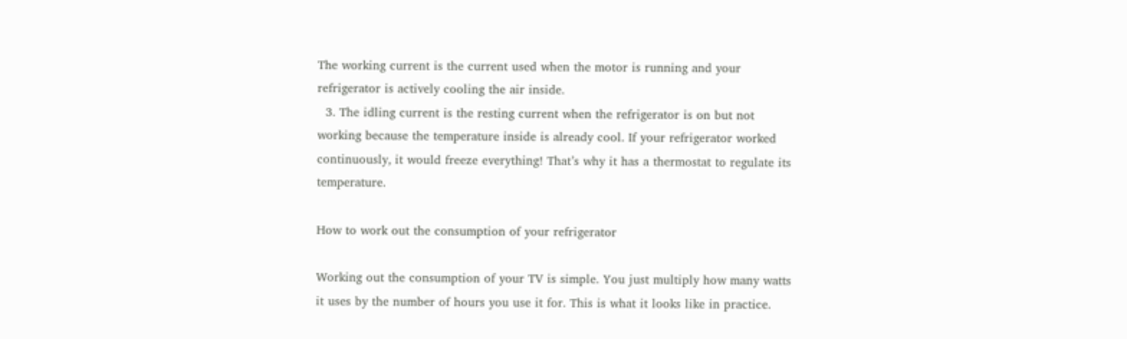The working current is the current used when the motor is running and your refrigerator is actively cooling the air inside.
  3. The idling current is the resting current when the refrigerator is on but not working because the temperature inside is already cool. If your refrigerator worked continuously, it would freeze everything! That’s why it has a thermostat to regulate its temperature.

How to work out the consumption of your refrigerator

Working out the consumption of your TV is simple. You just multiply how many watts it uses by the number of hours you use it for. This is what it looks like in practice.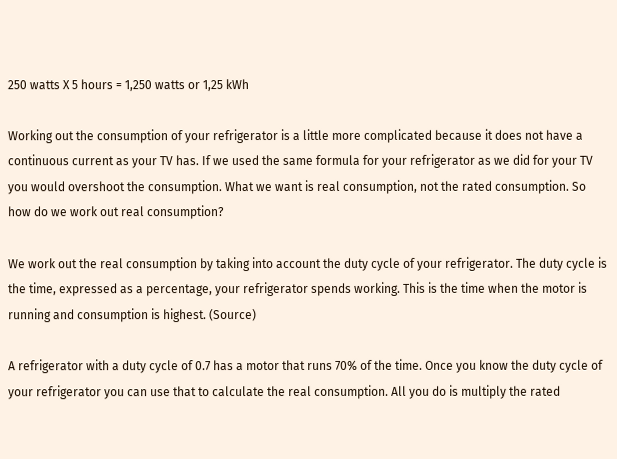250 watts X 5 hours = 1,250 watts or 1,25 kWh

Working out the consumption of your refrigerator is a little more complicated because it does not have a continuous current as your TV has. If we used the same formula for your refrigerator as we did for your TV you would overshoot the consumption. What we want is real consumption, not the rated consumption. So how do we work out real consumption?

We work out the real consumption by taking into account the duty cycle of your refrigerator. The duty cycle is the time, expressed as a percentage, your refrigerator spends working. This is the time when the motor is running and consumption is highest. (Source)

A refrigerator with a duty cycle of 0.7 has a motor that runs 70% of the time. Once you know the duty cycle of your refrigerator you can use that to calculate the real consumption. All you do is multiply the rated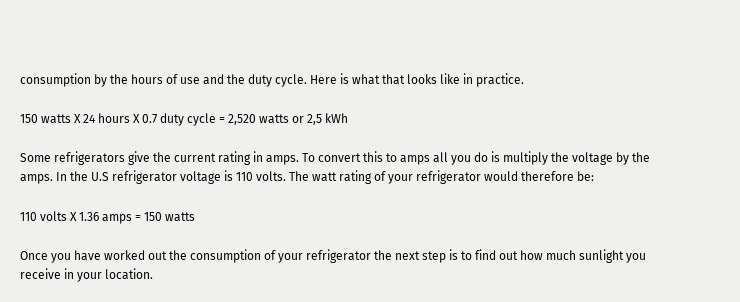consumption by the hours of use and the duty cycle. Here is what that looks like in practice.

150 watts X 24 hours X 0.7 duty cycle = 2,520 watts or 2,5 kWh

Some refrigerators give the current rating in amps. To convert this to amps all you do is multiply the voltage by the amps. In the U.S refrigerator voltage is 110 volts. The watt rating of your refrigerator would therefore be:

110 volts X 1.36 amps = 150 watts

Once you have worked out the consumption of your refrigerator the next step is to find out how much sunlight you receive in your location.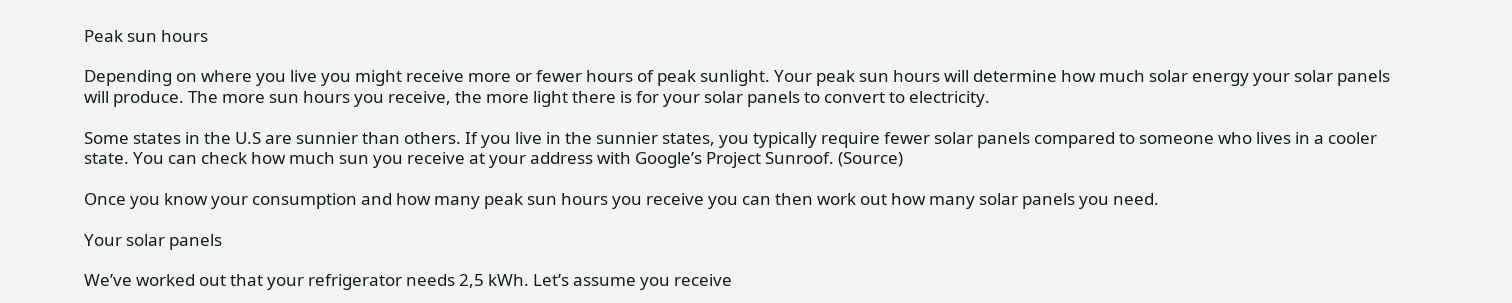Peak sun hours

Depending on where you live you might receive more or fewer hours of peak sunlight. Your peak sun hours will determine how much solar energy your solar panels will produce. The more sun hours you receive, the more light there is for your solar panels to convert to electricity.

Some states in the U.S are sunnier than others. If you live in the sunnier states, you typically require fewer solar panels compared to someone who lives in a cooler state. You can check how much sun you receive at your address with Google’s Project Sunroof. (Source)

Once you know your consumption and how many peak sun hours you receive you can then work out how many solar panels you need.

Your solar panels

We’ve worked out that your refrigerator needs 2,5 kWh. Let’s assume you receive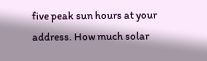five peak sun hours at your address. How much solar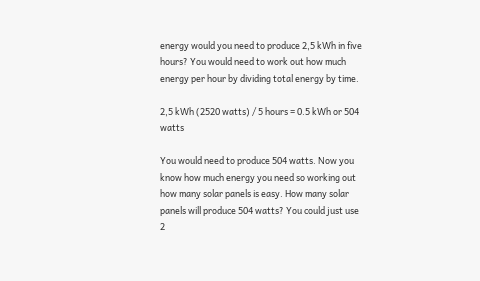energy would you need to produce 2,5 kWh in five hours? You would need to work out how much energy per hour by dividing total energy by time.

2,5 kWh (2520 watts) / 5 hours = 0.5 kWh or 504 watts

You would need to produce 504 watts. Now you know how much energy you need so working out how many solar panels is easy. How many solar panels will produce 504 watts? You could just use 2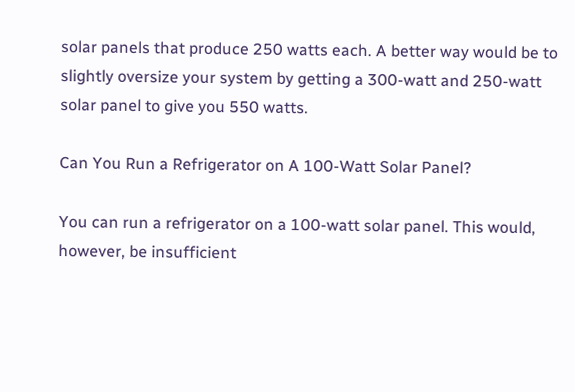solar panels that produce 250 watts each. A better way would be to slightly oversize your system by getting a 300-watt and 250-watt solar panel to give you 550 watts.

Can You Run a Refrigerator on A 100-Watt Solar Panel?

You can run a refrigerator on a 100-watt solar panel. This would, however, be insufficient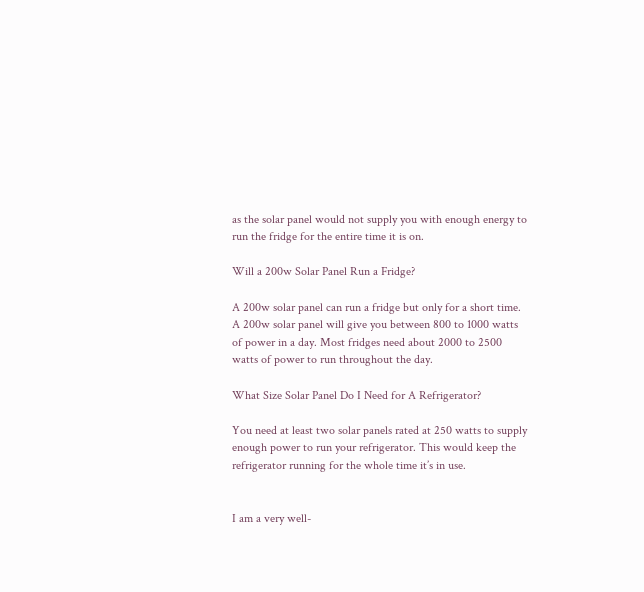as the solar panel would not supply you with enough energy to run the fridge for the entire time it is on.

Will a 200w Solar Panel Run a Fridge?

A 200w solar panel can run a fridge but only for a short time. A 200w solar panel will give you between 800 to 1000 watts of power in a day. Most fridges need about 2000 to 2500 watts of power to run throughout the day.

What Size Solar Panel Do I Need for A Refrigerator?

You need at least two solar panels rated at 250 watts to supply enough power to run your refrigerator. This would keep the refrigerator running for the whole time it’s in use.


I am a very well-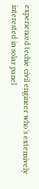experienced techie civil engineer who’s extensively interested in solar panel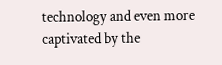technology and even more captivated by the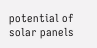potential of solar panels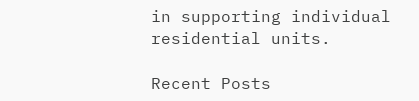in supporting individual residential units.

Recent Posts